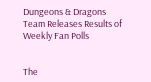Dungeons & Dragons Team Releases Results of Weekly Fan Polls


The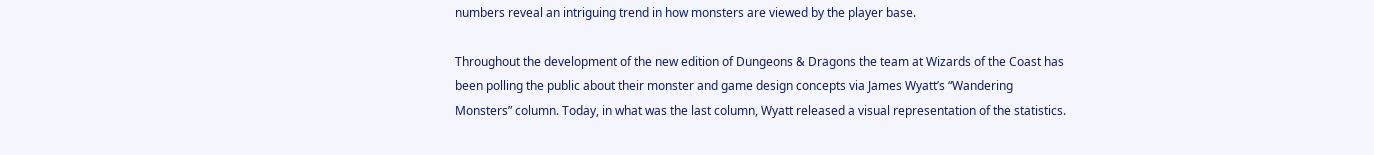numbers reveal an intriguing trend in how monsters are viewed by the player base.

Throughout the development of the new edition of Dungeons & Dragons the team at Wizards of the Coast has been polling the public about their monster and game design concepts via James Wyatt’s “Wandering Monsters” column. Today, in what was the last column, Wyatt released a visual representation of the statistics.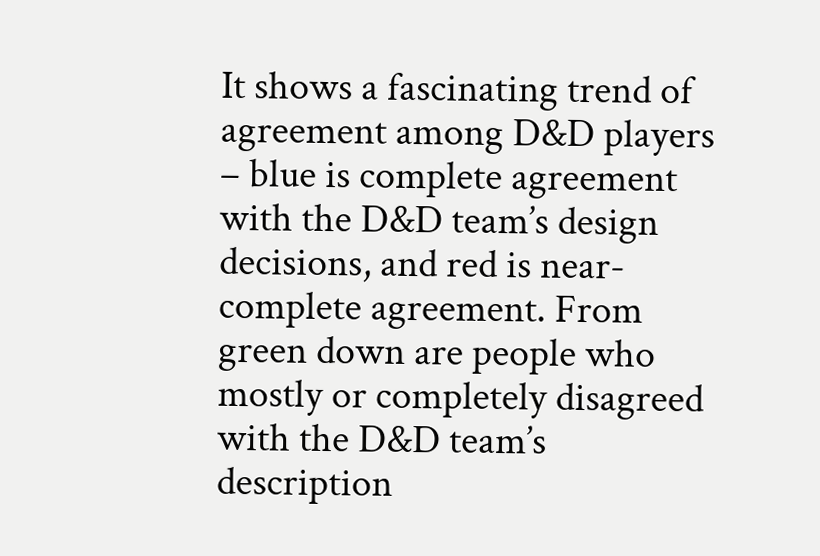It shows a fascinating trend of agreement among D&D players – blue is complete agreement with the D&D team’s design decisions, and red is near-complete agreement. From green down are people who mostly or completely disagreed with the D&D team’s description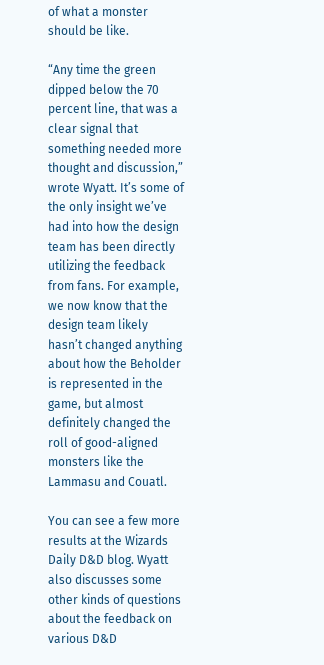of what a monster should be like.

“Any time the green dipped below the 70 percent line, that was a clear signal that something needed more thought and discussion,” wrote Wyatt. It’s some of the only insight we’ve had into how the design team has been directly utilizing the feedback from fans. For example, we now know that the design team likely hasn’t changed anything about how the Beholder is represented in the game, but almost definitely changed the roll of good-aligned monsters like the Lammasu and Couatl.

You can see a few more results at the Wizards Daily D&D blog. Wyatt also discusses some other kinds of questions about the feedback on various D&D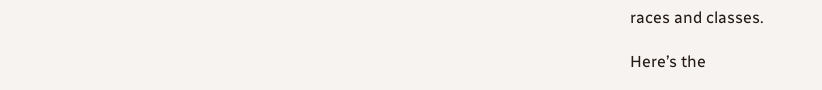races and classes.

Here’s the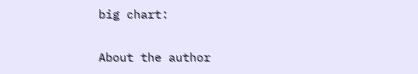big chart:

About the author